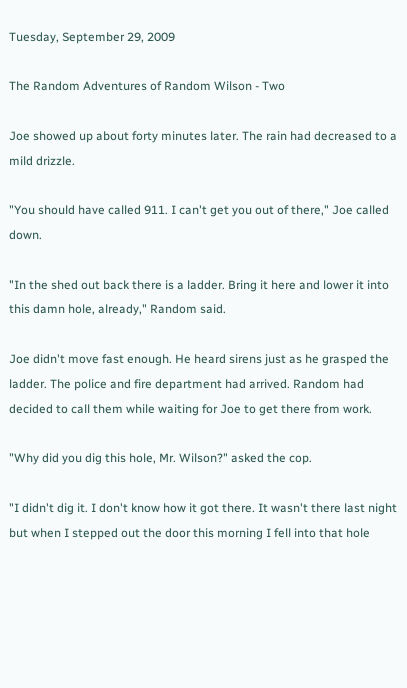Tuesday, September 29, 2009

The Random Adventures of Random Wilson - Two

Joe showed up about forty minutes later. The rain had decreased to a mild drizzle.

"You should have called 911. I can't get you out of there," Joe called down.

"In the shed out back there is a ladder. Bring it here and lower it into this damn hole, already," Random said.

Joe didn't move fast enough. He heard sirens just as he grasped the ladder. The police and fire department had arrived. Random had decided to call them while waiting for Joe to get there from work.

"Why did you dig this hole, Mr. Wilson?" asked the cop.

"I didn't dig it. I don't know how it got there. It wasn't there last night but when I stepped out the door this morning I fell into that hole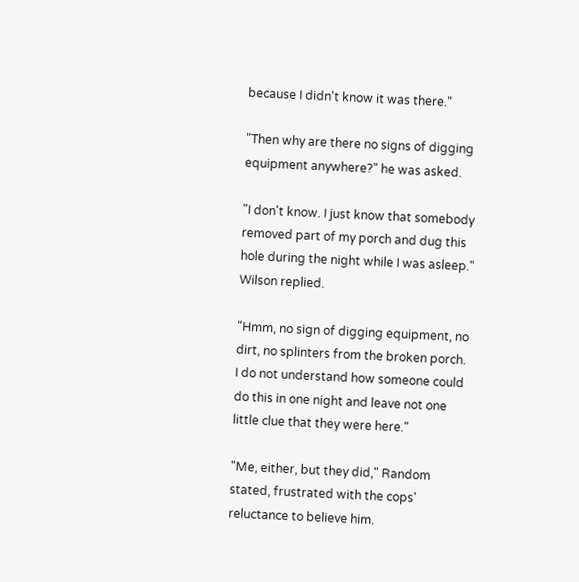because I didn't know it was there."

"Then why are there no signs of digging equipment anywhere?" he was asked.

"I don't know. I just know that somebody removed part of my porch and dug this hole during the night while I was asleep." Wilson replied.

"Hmm, no sign of digging equipment, no dirt, no splinters from the broken porch. I do not understand how someone could do this in one night and leave not one little clue that they were here."

"Me, either, but they did," Random stated, frustrated with the cops' reluctance to believe him.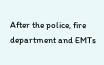After the police, fire department and EMTs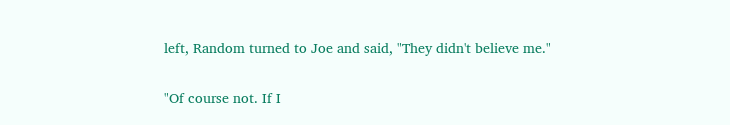left, Random turned to Joe and said, "They didn't believe me."

"Of course not. If I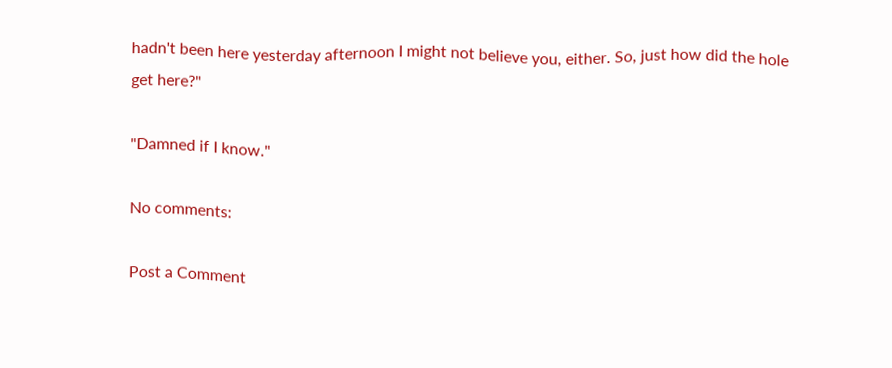hadn't been here yesterday afternoon I might not believe you, either. So, just how did the hole get here?"

"Damned if I know."

No comments:

Post a Comment